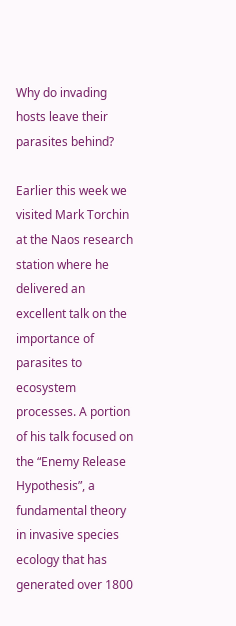Why do invading hosts leave their parasites behind?

Earlier this week we visited Mark Torchin at the Naos research station where he delivered an excellent talk on the importance of parasites to ecosystem processes. A portion of his talk focused on the “Enemy Release Hypothesis”, a fundamental theory in invasive species ecology that has generated over 1800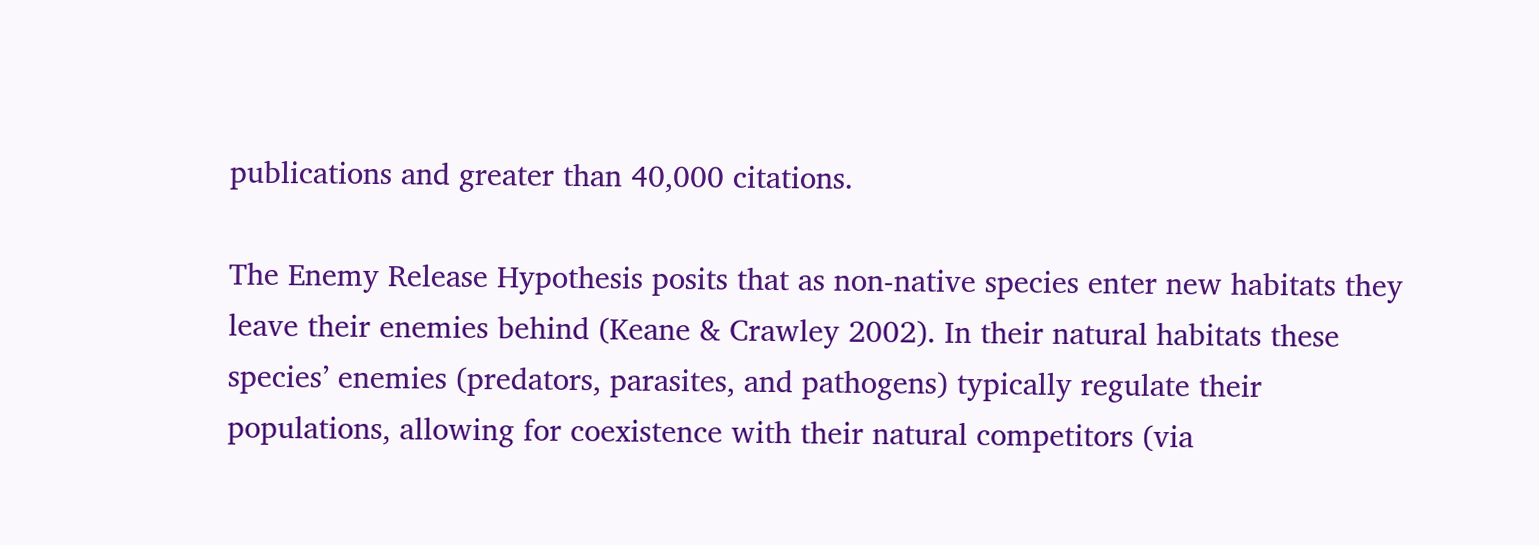publications and greater than 40,000 citations.

The Enemy Release Hypothesis posits that as non-native species enter new habitats they leave their enemies behind (Keane & Crawley 2002). In their natural habitats these species’ enemies (predators, parasites, and pathogens) typically regulate their populations, allowing for coexistence with their natural competitors (via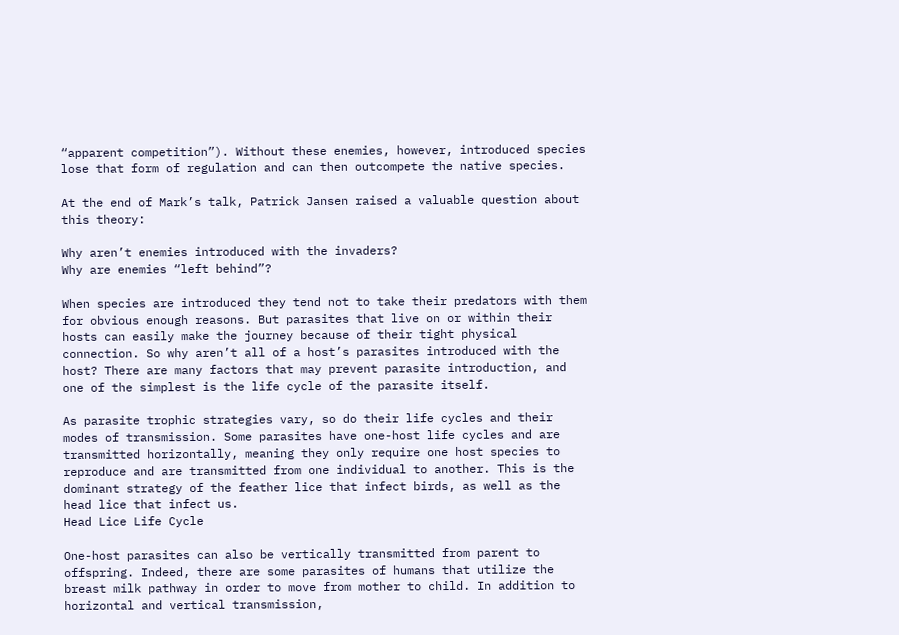“apparent competition”). Without these enemies, however, introduced species lose that form of regulation and can then outcompete the native species.

At the end of Mark’s talk, Patrick Jansen raised a valuable question about this theory:

Why aren’t enemies introduced with the invaders?
Why are enemies “left behind”?

When species are introduced they tend not to take their predators with them for obvious enough reasons. But parasites that live on or within their hosts can easily make the journey because of their tight physical connection. So why aren’t all of a host’s parasites introduced with the host? There are many factors that may prevent parasite introduction, and one of the simplest is the life cycle of the parasite itself.

As parasite trophic strategies vary, so do their life cycles and their modes of transmission. Some parasites have one-host life cycles and are transmitted horizontally, meaning they only require one host species to reproduce and are transmitted from one individual to another. This is the dominant strategy of the feather lice that infect birds, as well as the head lice that infect us.
Head Lice Life Cycle

One-host parasites can also be vertically transmitted from parent to offspring. Indeed, there are some parasites of humans that utilize the breast milk pathway in order to move from mother to child. In addition to horizontal and vertical transmission,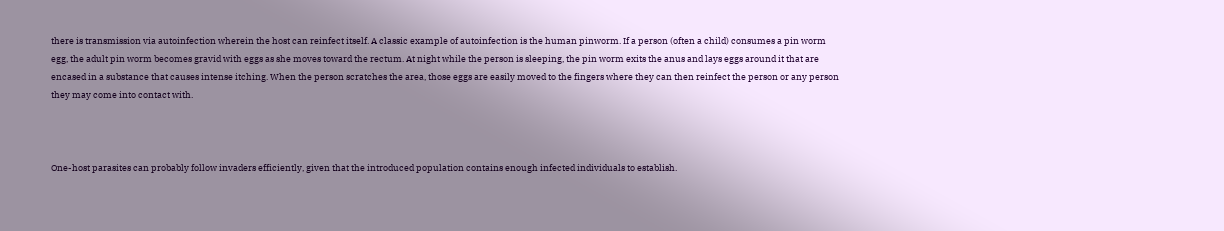there is transmission via autoinfection wherein the host can reinfect itself. A classic example of autoinfection is the human pinworm. If a person (often a child) consumes a pin worm egg, the adult pin worm becomes gravid with eggs as she moves toward the rectum. At night while the person is sleeping, the pin worm exits the anus and lays eggs around it that are encased in a substance that causes intense itching. When the person scratches the area, those eggs are easily moved to the fingers where they can then reinfect the person or any person they may come into contact with.



One-host parasites can probably follow invaders efficiently, given that the introduced population contains enough infected individuals to establish.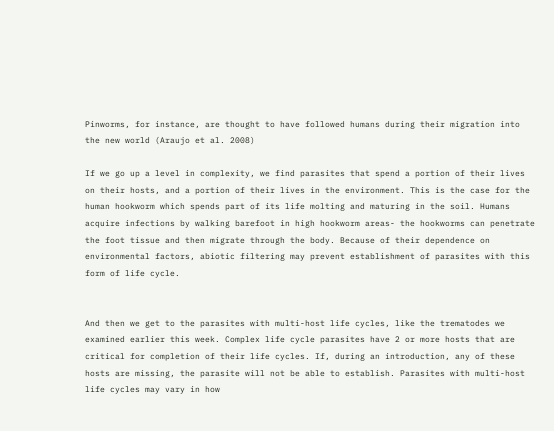Pinworms, for instance, are thought to have followed humans during their migration into the new world (Araujo et al. 2008)

If we go up a level in complexity, we find parasites that spend a portion of their lives on their hosts, and a portion of their lives in the environment. This is the case for the human hookworm which spends part of its life molting and maturing in the soil. Humans acquire infections by walking barefoot in high hookworm areas- the hookworms can penetrate the foot tissue and then migrate through the body. Because of their dependence on environmental factors, abiotic filtering may prevent establishment of parasites with this form of life cycle.


And then we get to the parasites with multi-host life cycles, like the trematodes we examined earlier this week. Complex life cycle parasites have 2 or more hosts that are critical for completion of their life cycles. If, during an introduction, any of these hosts are missing, the parasite will not be able to establish. Parasites with multi-host life cycles may vary in how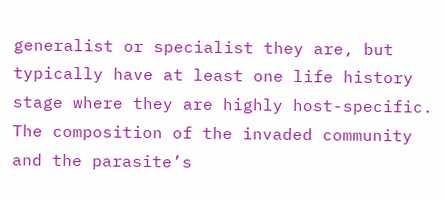generalist or specialist they are, but typically have at least one life history stage where they are highly host-specific. The composition of the invaded community and the parasite’s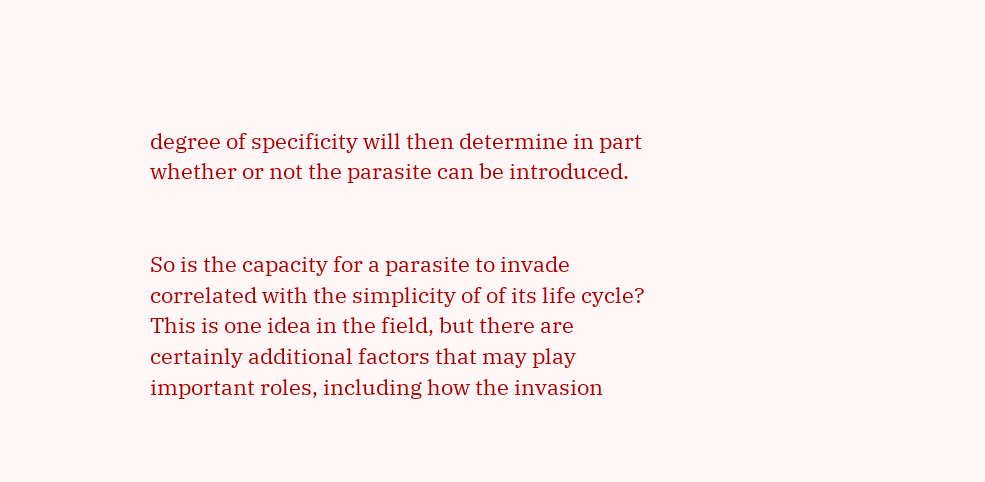degree of specificity will then determine in part whether or not the parasite can be introduced.


So is the capacity for a parasite to invade correlated with the simplicity of of its life cycle? This is one idea in the field, but there are certainly additional factors that may play important roles, including how the invasion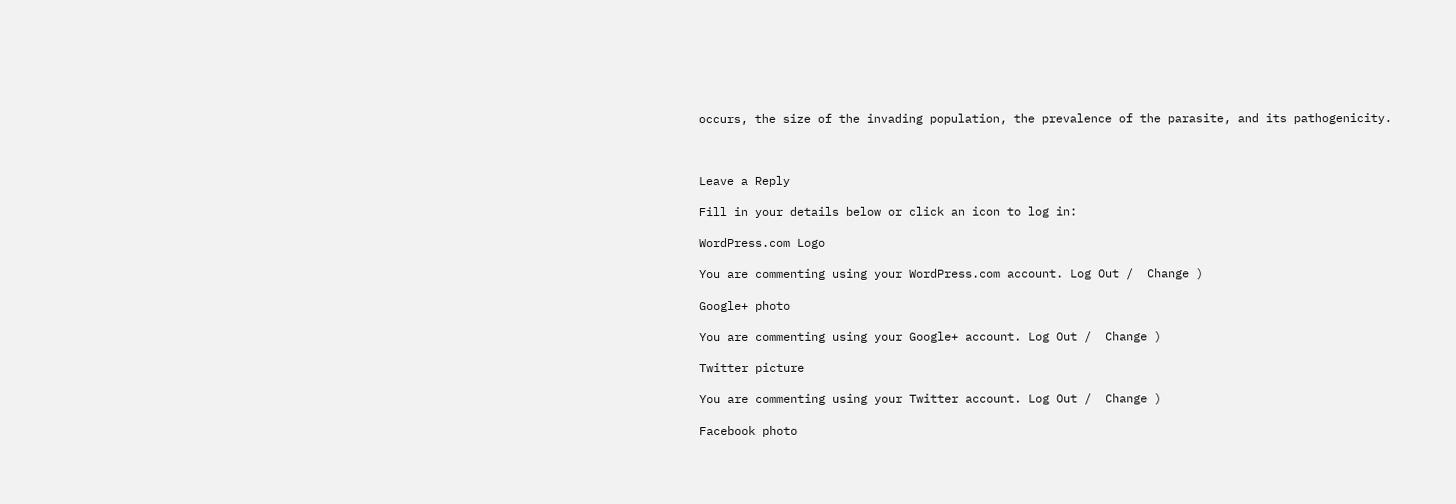occurs, the size of the invading population, the prevalence of the parasite, and its pathogenicity.



Leave a Reply

Fill in your details below or click an icon to log in:

WordPress.com Logo

You are commenting using your WordPress.com account. Log Out /  Change )

Google+ photo

You are commenting using your Google+ account. Log Out /  Change )

Twitter picture

You are commenting using your Twitter account. Log Out /  Change )

Facebook photo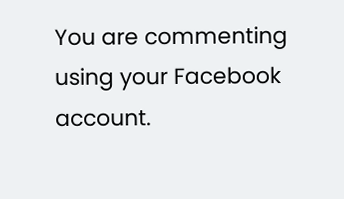You are commenting using your Facebook account.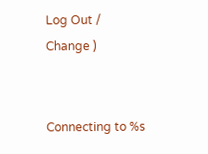Log Out /  Change )


Connecting to %s